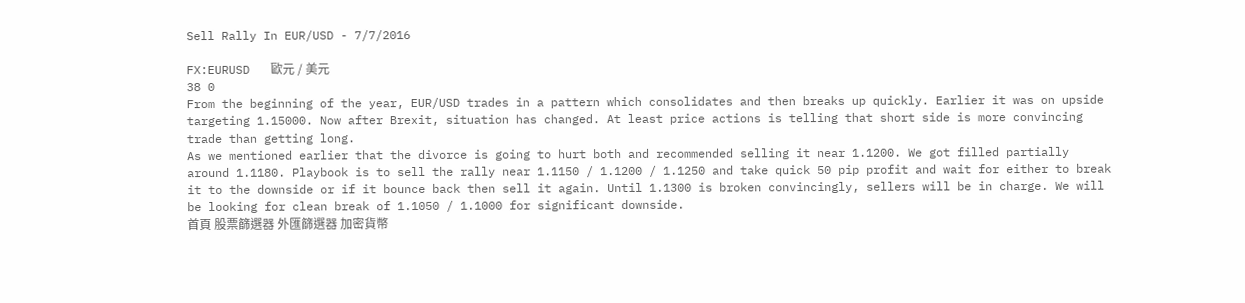Sell Rally In EUR/USD - 7/7/2016

FX:EURUSD   歐元 / 美元
38 0
From the beginning of the year, EUR/USD trades in a pattern which consolidates and then breaks up quickly. Earlier it was on upside targeting 1.15000. Now after Brexit, situation has changed. At least price actions is telling that short side is more convincing trade than getting long.
As we mentioned earlier that the divorce is going to hurt both and recommended selling it near 1.1200. We got filled partially around 1.1180. Playbook is to sell the rally near 1.1150 / 1.1200 / 1.1250 and take quick 50 pip profit and wait for either to break it to the downside or if it bounce back then sell it again. Until 1.1300 is broken convincingly, sellers will be in charge. We will be looking for clean break of 1.1050 / 1.1000 for significant downside.
首頁 股票篩選器 外匯篩選器 加密貨幣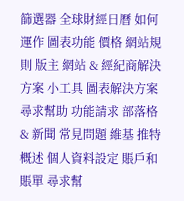篩選器 全球財經日曆 如何運作 圖表功能 價格 網站規則 版主 網站 & 經紀商解決方案 小工具 圖表解決方案 尋求幫助 功能請求 部落格 & 新聞 常見問題 維基 推特
概述 個人資料設定 賬戶和賬單 尋求幫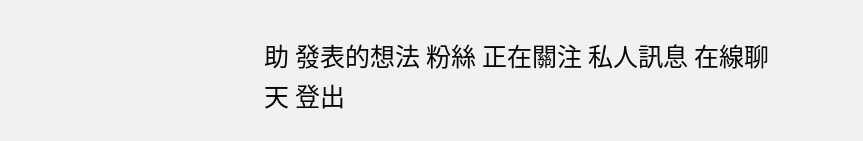助 發表的想法 粉絲 正在關注 私人訊息 在線聊天 登出